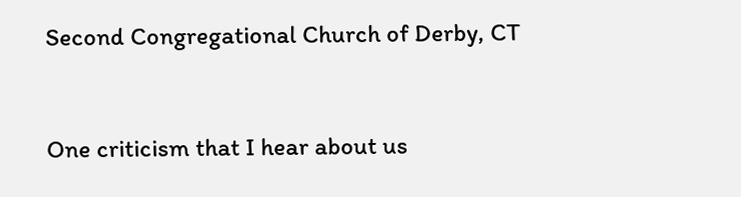Second Congregational Church of Derby, CT


One criticism that I hear about us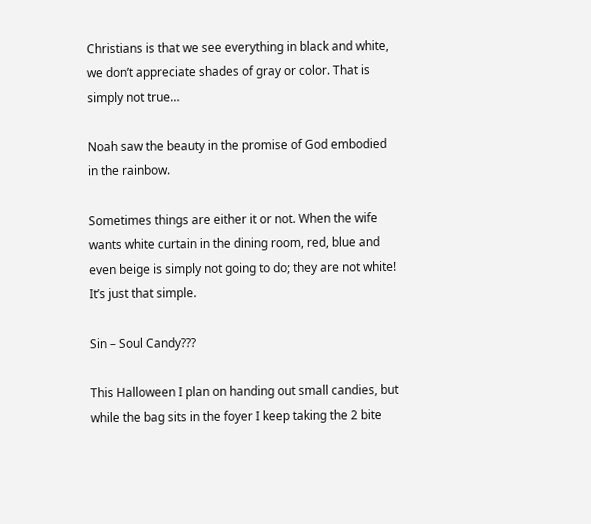Christians is that we see everything in black and white, we don’t appreciate shades of gray or color. That is simply not true…

Noah saw the beauty in the promise of God embodied in the rainbow.

Sometimes things are either it or not. When the wife wants white curtain in the dining room, red, blue and even beige is simply not going to do; they are not white! It’s just that simple.

Sin – Soul Candy???

This Halloween I plan on handing out small candies, but while the bag sits in the foyer I keep taking the 2 bite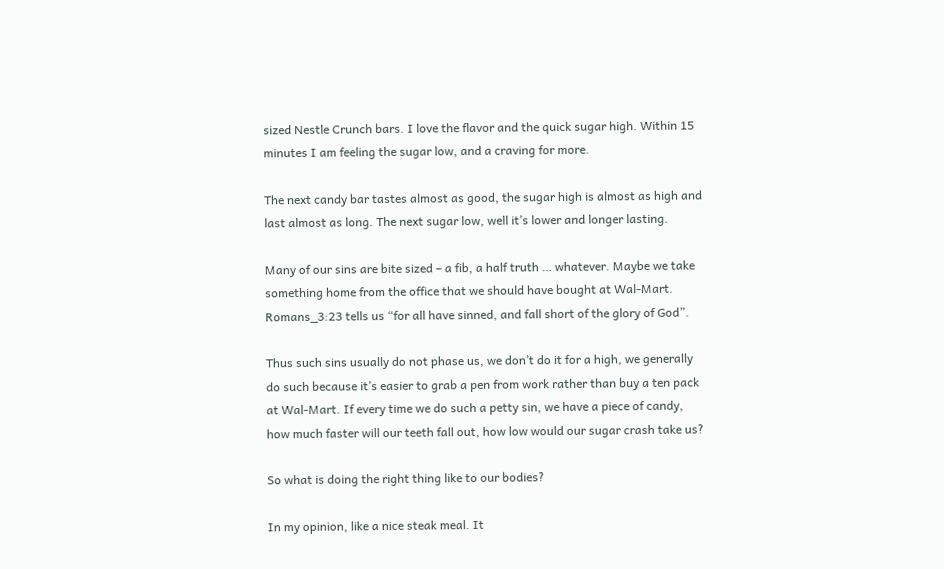sized Nestle Crunch bars. I love the flavor and the quick sugar high. Within 15 minutes I am feeling the sugar low, and a craving for more.

The next candy bar tastes almost as good, the sugar high is almost as high and last almost as long. The next sugar low, well it’s lower and longer lasting.

Many of our sins are bite sized – a fib, a half truth … whatever. Maybe we take something home from the office that we should have bought at Wal-Mart. Romans_3:23 tells us “for all have sinned, and fall short of the glory of God”.

Thus such sins usually do not phase us, we don’t do it for a high, we generally do such because it’s easier to grab a pen from work rather than buy a ten pack at Wal-Mart. If every time we do such a petty sin, we have a piece of candy, how much faster will our teeth fall out, how low would our sugar crash take us?

So what is doing the right thing like to our bodies?

In my opinion, like a nice steak meal. It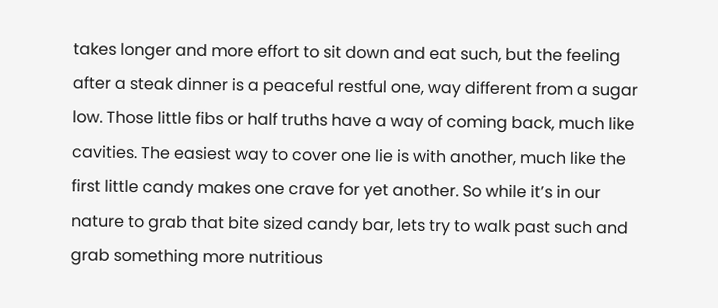takes longer and more effort to sit down and eat such, but the feeling after a steak dinner is a peaceful restful one, way different from a sugar low. Those little fibs or half truths have a way of coming back, much like cavities. The easiest way to cover one lie is with another, much like the first little candy makes one crave for yet another. So while it’s in our nature to grab that bite sized candy bar, lets try to walk past such and grab something more nutritious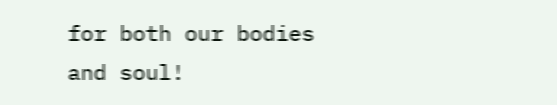for both our bodies and soul!